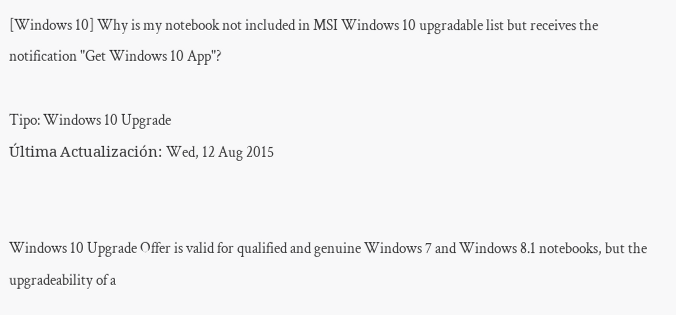[Windows 10] Why is my notebook not included in MSI Windows 10 upgradable list but receives the notification "Get Windows 10 App"?

Tipo: Windows 10 Upgrade
Última Actualización: Wed, 12 Aug 2015


Windows 10 Upgrade Offer is valid for qualified and genuine Windows 7 and Windows 8.1 notebooks, but the upgradeability of a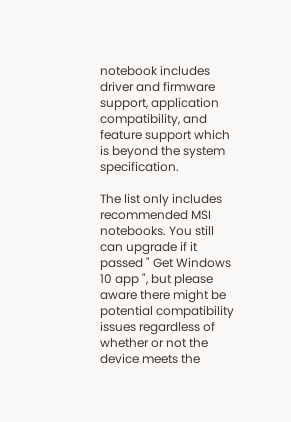notebook includes driver and firmware support, application compatibility, and feature support which is beyond the system specification.

The list only includes recommended MSI notebooks. You still can upgrade if it passed " Get Windows 10 app ", but please aware there might be potential compatibility issues regardless of whether or not the device meets the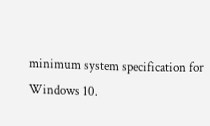minimum system specification for Windows 10.